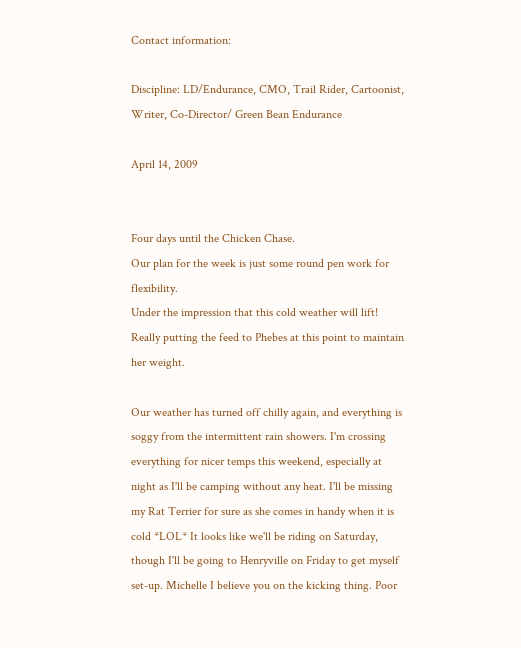Contact information:

Discipline: LD/Endurance, CMO, Trail Rider, Cartoonist, Writer, Co-Director/ Green Bean Endurance

April 14, 2009


Four days until the Chicken Chase.
Our plan for the week is just some round pen work for flexibility.
Under the impression that this cold weather will lift!
Really putting the feed to Phebes at this point to maintain her weight.

Our weather has turned off chilly again, and everything is soggy from the intermittent rain showers. I'm crossing everything for nicer temps this weekend, especially at night as I'll be camping without any heat. I'll be missing my Rat Terrier for sure as she comes in handy when it is cold *LOL* It looks like we'll be riding on Saturday, though I'll be going to Henryville on Friday to get myself set-up. Michelle I believe you on the kicking thing. Poor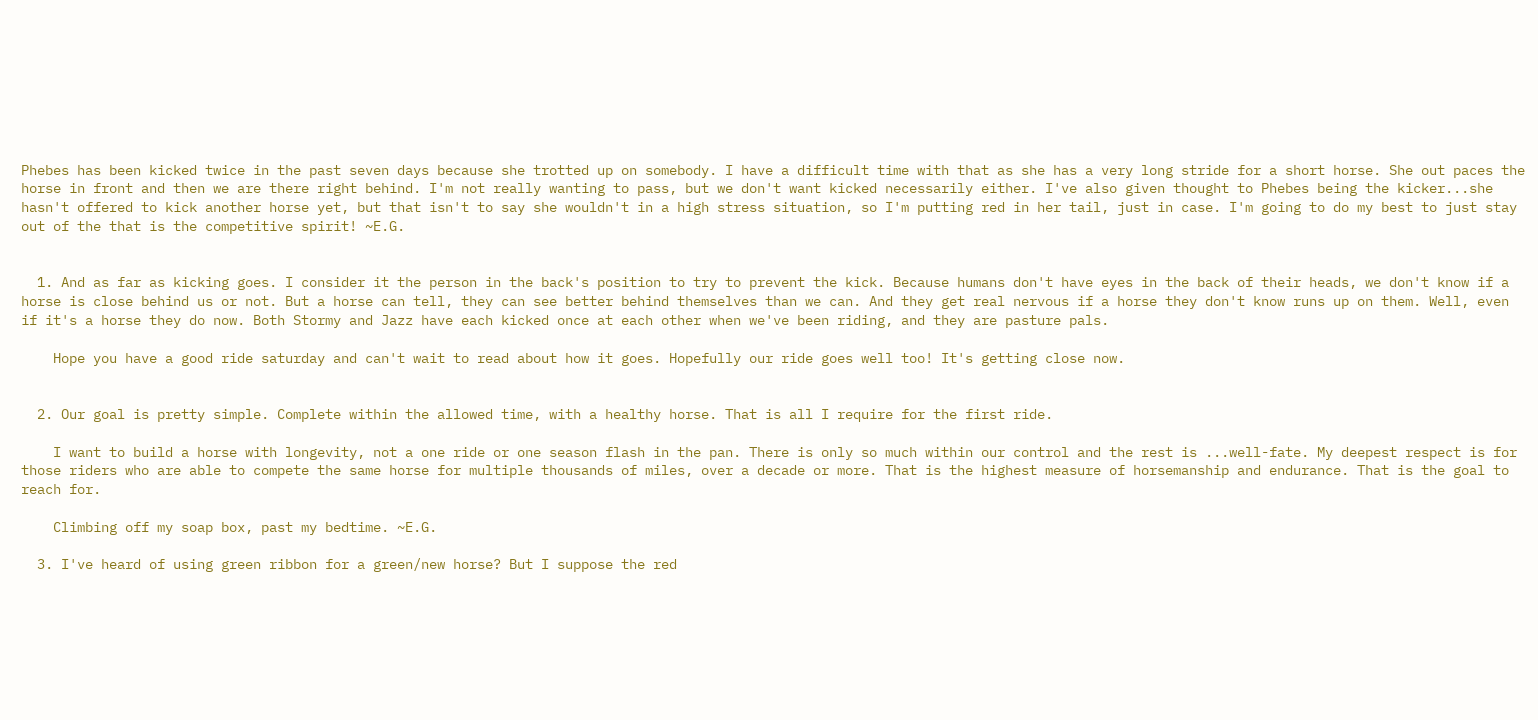Phebes has been kicked twice in the past seven days because she trotted up on somebody. I have a difficult time with that as she has a very long stride for a short horse. She out paces the horse in front and then we are there right behind. I'm not really wanting to pass, but we don't want kicked necessarily either. I've also given thought to Phebes being the kicker...she hasn't offered to kick another horse yet, but that isn't to say she wouldn't in a high stress situation, so I'm putting red in her tail, just in case. I'm going to do my best to just stay out of the that is the competitive spirit! ~E.G.


  1. And as far as kicking goes. I consider it the person in the back's position to try to prevent the kick. Because humans don't have eyes in the back of their heads, we don't know if a horse is close behind us or not. But a horse can tell, they can see better behind themselves than we can. And they get real nervous if a horse they don't know runs up on them. Well, even if it's a horse they do now. Both Stormy and Jazz have each kicked once at each other when we've been riding, and they are pasture pals.

    Hope you have a good ride saturday and can't wait to read about how it goes. Hopefully our ride goes well too! It's getting close now.


  2. Our goal is pretty simple. Complete within the allowed time, with a healthy horse. That is all I require for the first ride.

    I want to build a horse with longevity, not a one ride or one season flash in the pan. There is only so much within our control and the rest is ...well-fate. My deepest respect is for those riders who are able to compete the same horse for multiple thousands of miles, over a decade or more. That is the highest measure of horsemanship and endurance. That is the goal to reach for.

    Climbing off my soap box, past my bedtime. ~E.G.

  3. I've heard of using green ribbon for a green/new horse? But I suppose the red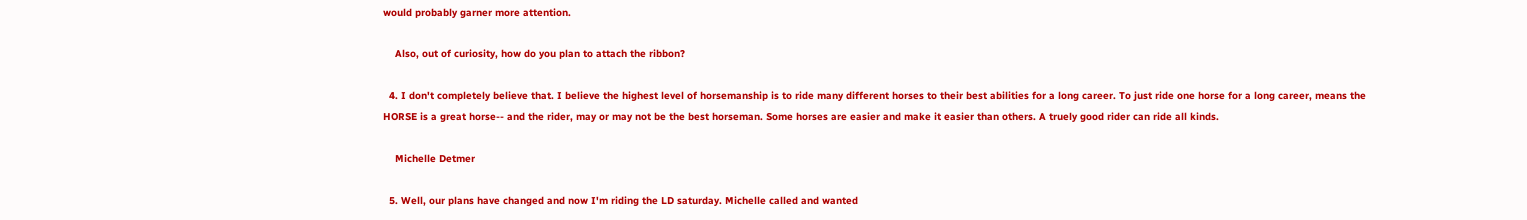would probably garner more attention.

    Also, out of curiosity, how do you plan to attach the ribbon?

  4. I don't completely believe that. I believe the highest level of horsemanship is to ride many different horses to their best abilities for a long career. To just ride one horse for a long career, means the HORSE is a great horse-- and the rider, may or may not be the best horseman. Some horses are easier and make it easier than others. A truely good rider can ride all kinds.

    Michelle Detmer

  5. Well, our plans have changed and now I'm riding the LD saturday. Michelle called and wanted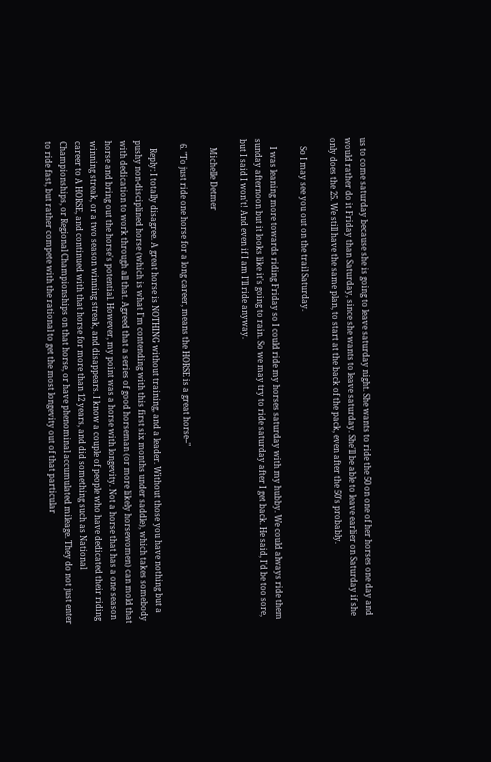us to come saturday because she is going to leave saturday night. She wants to ride the 50 on one of her horses one day and would rather do it Friday than Saturday, since she wants to leave saturday. She'll be able to leave earlier on Saturday if she only does the 25. We still have the same plan, to start at the back of the pack, even after the 50's probably.

    So I may see you out on the trail Saturday.

    I was leaning more towards riding Friday so I could ride my horses saturday with my hubby. We could always ride them sunday afternoon but it looks like it's going to rain. So we may try to ride saturday after I get back. He said, I'd be too sore, but I said I won't! And even if I am I'll ride anyway.

    Michelle Detmer

  6. "To just ride one horse for a long career, means the HORSE is a great horse--"

    Reply: I totally disagree. A great horse is NOTHING without training, and a leader. Without those you have nothing but a pushy non-disciplined horse (which is what I'm contending with this first six months under saddle), which takes somebody with dedication to work through all that. Agreed that a series of good horseman (or more likely horsewomen) can mold that horse and bring out the horse's potential. However, my point was a horse with longevity. Not a horse that has a one season winning streak, or a two season winning streak, and disappears. I know a couple of people who have dedicated their riding career to A HORSE, and continued with that horse for more than 12 years, and did something such as National Championships, or Regional Championships on that horse, or have phenominal accumulated mileage. They do not just enter to ride fast, but rather compete with the rational to get the most longevity out of that particular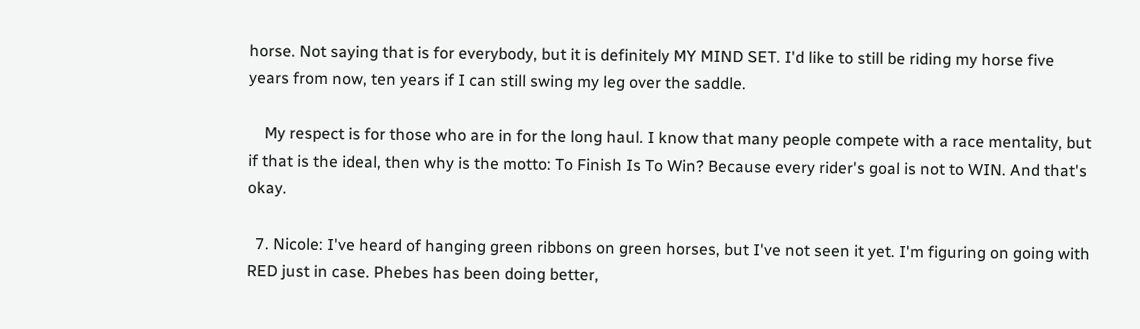horse. Not saying that is for everybody, but it is definitely MY MIND SET. I'd like to still be riding my horse five years from now, ten years if I can still swing my leg over the saddle.

    My respect is for those who are in for the long haul. I know that many people compete with a race mentality, but if that is the ideal, then why is the motto: To Finish Is To Win? Because every rider's goal is not to WIN. And that's okay.

  7. Nicole: I've heard of hanging green ribbons on green horses, but I've not seen it yet. I'm figuring on going with RED just in case. Phebes has been doing better,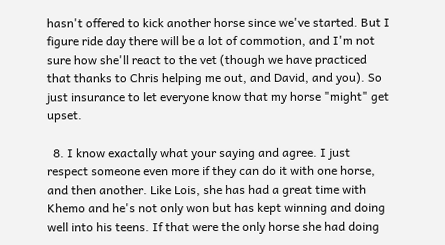hasn't offered to kick another horse since we've started. But I figure ride day there will be a lot of commotion, and I'm not sure how she'll react to the vet (though we have practiced that thanks to Chris helping me out, and David, and you). So just insurance to let everyone know that my horse "might" get upset.

  8. I know exactally what your saying and agree. I just respect someone even more if they can do it with one horse, and then another. Like Lois, she has had a great time with Khemo and he's not only won but has kept winning and doing well into his teens. If that were the only horse she had doing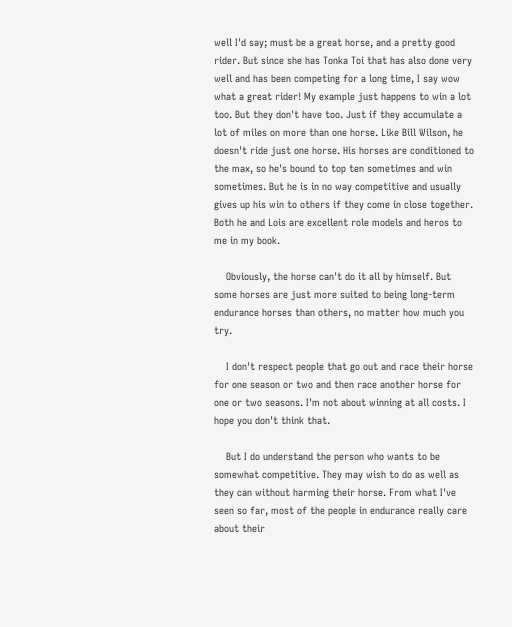well I'd say; must be a great horse, and a pretty good rider. But since she has Tonka Toi that has also done very well and has been competing for a long time, I say wow what a great rider! My example just happens to win a lot too. But they don't have too. Just if they accumulate a lot of miles on more than one horse. Like Bill Wilson, he doesn't ride just one horse. His horses are conditioned to the max, so he's bound to top ten sometimes and win sometimes. But he is in no way competitive and usually gives up his win to others if they come in close together. Both he and Lois are excellent role models and heros to me in my book.

    Obviously, the horse can't do it all by himself. But some horses are just more suited to being long-term endurance horses than others, no matter how much you try.

    I don't respect people that go out and race their horse for one season or two and then race another horse for one or two seasons. I'm not about winning at all costs. I hope you don't think that.

    But I do understand the person who wants to be somewhat competitive. They may wish to do as well as they can without harming their horse. From what I've seen so far, most of the people in endurance really care about their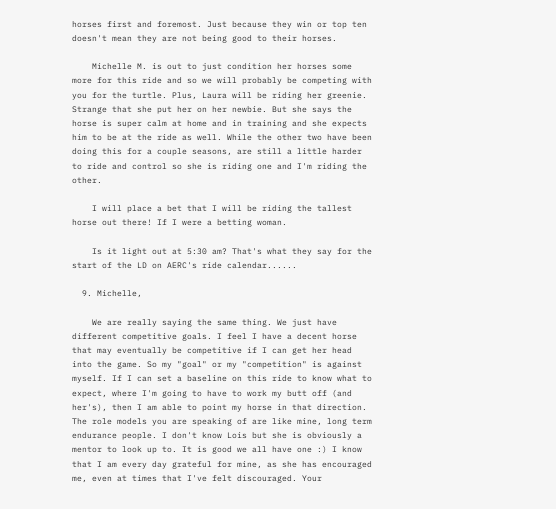horses first and foremost. Just because they win or top ten doesn't mean they are not being good to their horses.

    Michelle M. is out to just condition her horses some more for this ride and so we will probably be competing with you for the turtle. Plus, Laura will be riding her greenie. Strange that she put her on her newbie. But she says the horse is super calm at home and in training and she expects him to be at the ride as well. While the other two have been doing this for a couple seasons, are still a little harder to ride and control so she is riding one and I'm riding the other.

    I will place a bet that I will be riding the tallest horse out there! If I were a betting woman.

    Is it light out at 5:30 am? That's what they say for the start of the LD on AERC's ride calendar......

  9. Michelle,

    We are really saying the same thing. We just have different competitive goals. I feel I have a decent horse that may eventually be competitive if I can get her head into the game. So my "goal" or my "competition" is against myself. If I can set a baseline on this ride to know what to expect, where I'm going to have to work my butt off (and her's), then I am able to point my horse in that direction. The role models you are speaking of are like mine, long term endurance people. I don't know Lois but she is obviously a mentor to look up to. It is good we all have one :) I know that I am every day grateful for mine, as she has encouraged me, even at times that I've felt discouraged. Your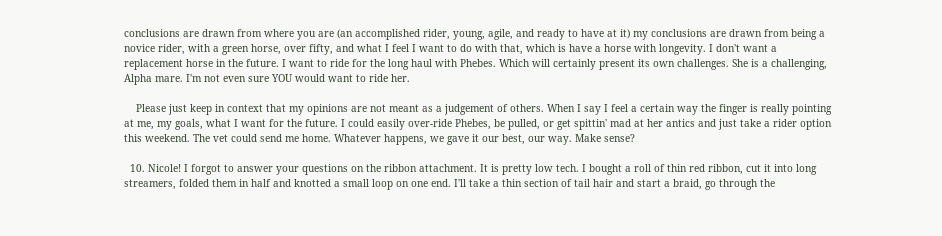conclusions are drawn from where you are (an accomplished rider, young, agile, and ready to have at it) my conclusions are drawn from being a novice rider, with a green horse, over fifty, and what I feel I want to do with that, which is have a horse with longevity. I don't want a replacement horse in the future. I want to ride for the long haul with Phebes. Which will certainly present its own challenges. She is a challenging, Alpha mare. I'm not even sure YOU would want to ride her.

    Please just keep in context that my opinions are not meant as a judgement of others. When I say I feel a certain way the finger is really pointing at me, my goals, what I want for the future. I could easily over-ride Phebes, be pulled, or get spittin' mad at her antics and just take a rider option this weekend. The vet could send me home. Whatever happens, we gave it our best, our way. Make sense?

  10. Nicole! I forgot to answer your questions on the ribbon attachment. It is pretty low tech. I bought a roll of thin red ribbon, cut it into long streamers, folded them in half and knotted a small loop on one end. I'll take a thin section of tail hair and start a braid, go through the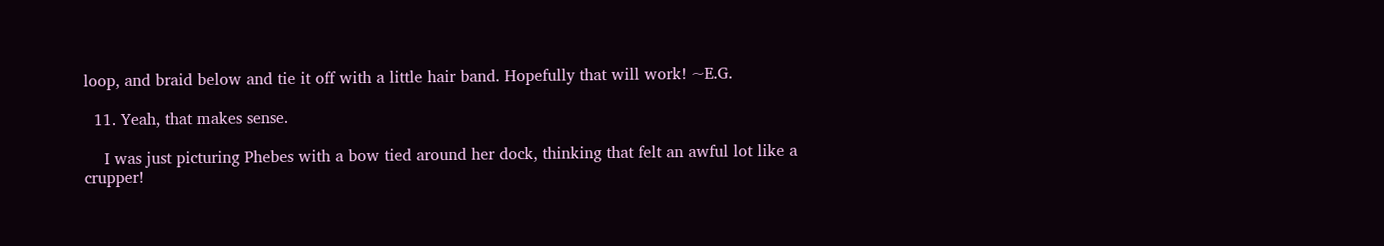loop, and braid below and tie it off with a little hair band. Hopefully that will work! ~E.G.

  11. Yeah, that makes sense.

    I was just picturing Phebes with a bow tied around her dock, thinking that felt an awful lot like a crupper!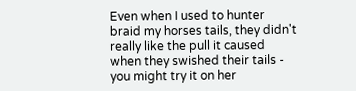Even when I used to hunter braid my horses tails, they didn't really like the pull it caused when they swished their tails - you might try it on her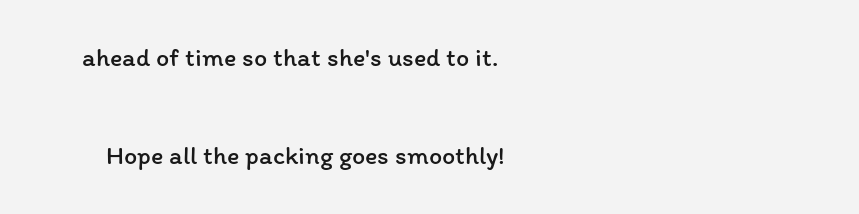ahead of time so that she's used to it.

    Hope all the packing goes smoothly!